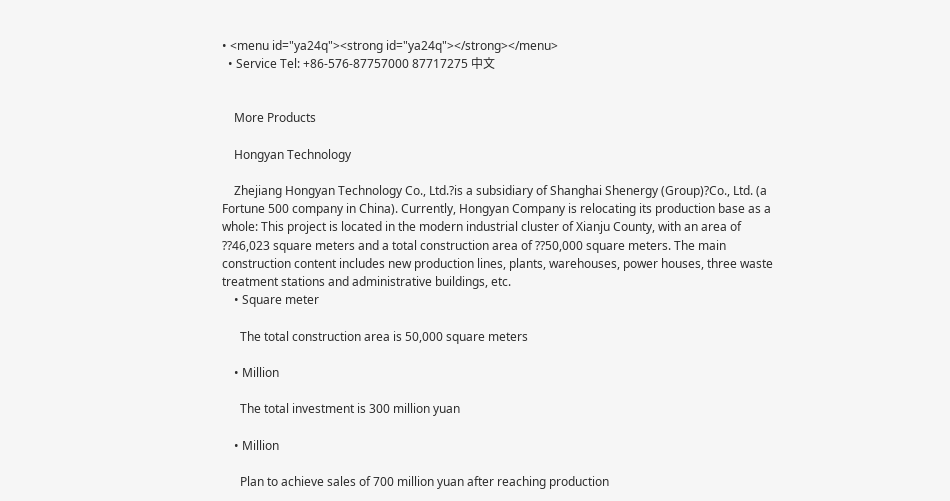• <menu id="ya24q"><strong id="ya24q"></strong></menu>
  • Service Tel: +86-576-87757000 87717275 中文


    More Products

    Hongyan Technology

    Zhejiang Hongyan Technology Co., Ltd.?is a subsidiary of Shanghai Shenergy (Group)?Co., Ltd. (a Fortune 500 company in China). Currently, Hongyan Company is relocating its production base as a whole: This project is located in the modern industrial cluster of Xianju County, with an area of ??46,023 square meters and a total construction area of ??50,000 square meters. The main construction content includes new production lines, plants, warehouses, power houses, three waste treatment stations and administrative buildings, etc.
    • Square meter

      The total construction area is 50,000 square meters

    • Million

      The total investment is 300 million yuan

    • Million

      Plan to achieve sales of 700 million yuan after reaching production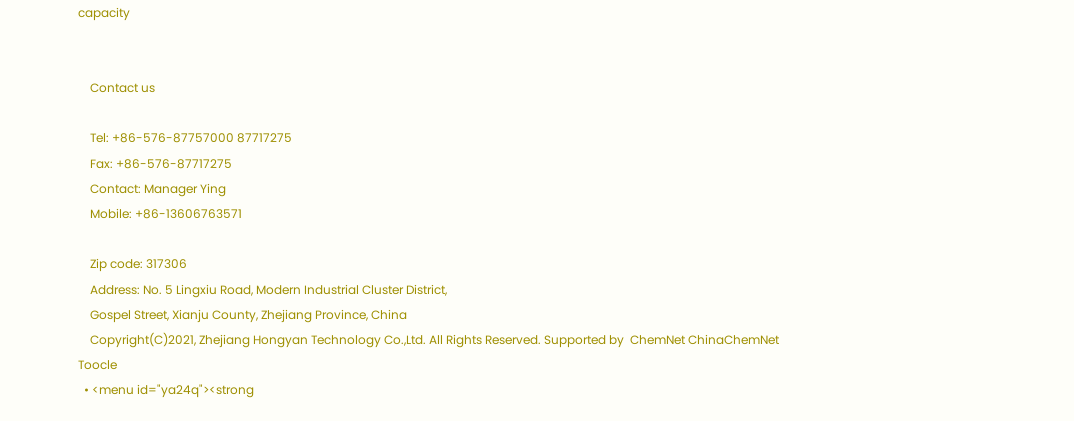capacity


    Contact us

    Tel: +86-576-87757000 87717275
    Fax: +86-576-87717275
    Contact: Manager Ying
    Mobile: +86-13606763571

    Zip code: 317306
    Address: No. 5 Lingxiu Road, Modern Industrial Cluster District,
    Gospel Street, Xianju County, Zhejiang Province, China
    Copyright(C)2021, Zhejiang Hongyan Technology Co.,Ltd. All Rights Reserved. Supported by  ChemNet ChinaChemNet Toocle
  • <menu id="ya24q"><strong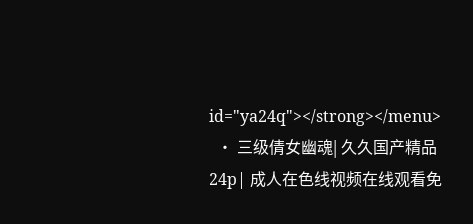id="ya24q"></strong></menu>
  • 三级倩女幽魂| 久久国产精品24p| 成人在色线视频在线观看免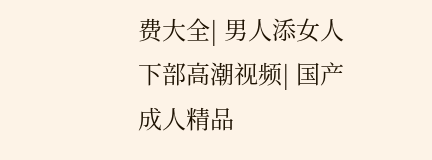费大全| 男人添女人下部高潮视频| 国产成人精品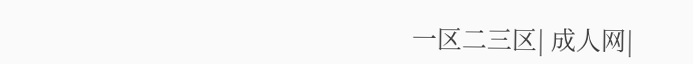一区二三区| 成人网|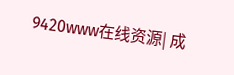9420www在线资源| 成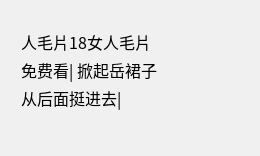人毛片18女人毛片免费看| 掀起岳裙子从后面挺进去|